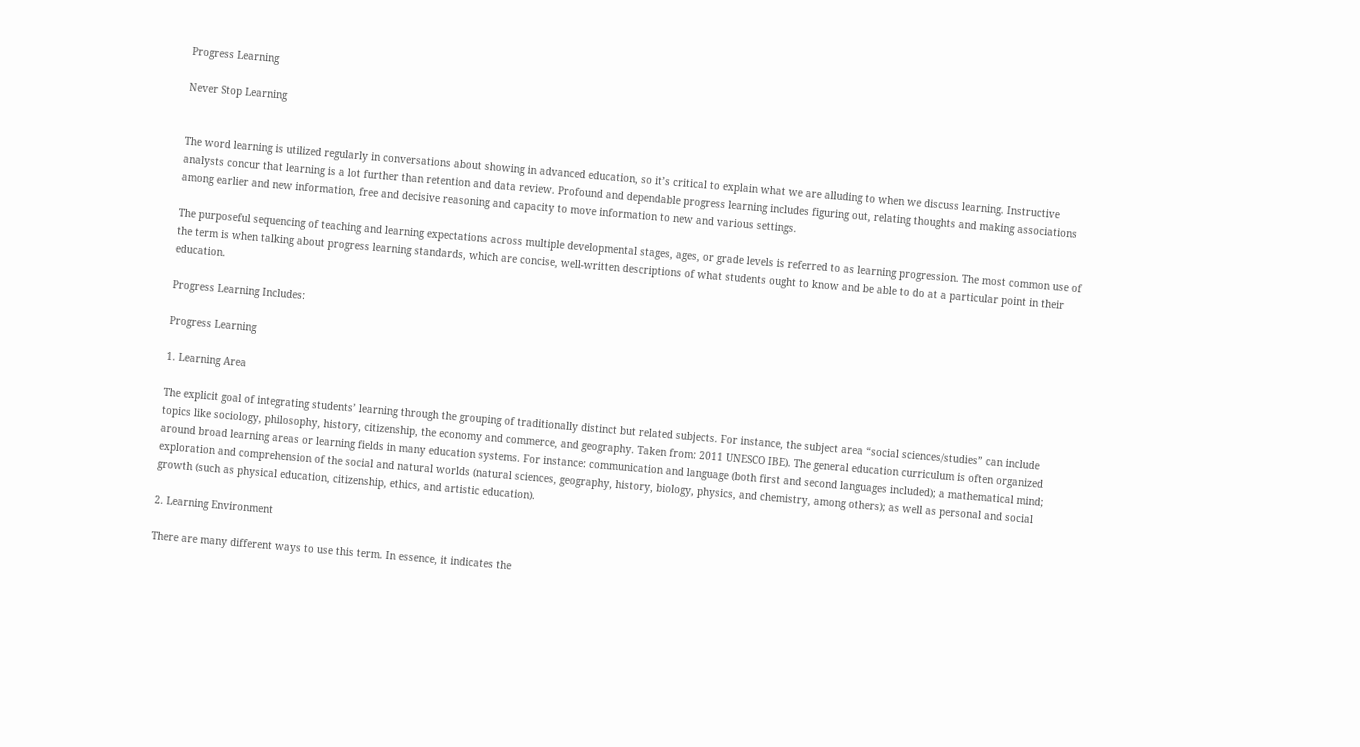Progress Learning

Never Stop Learning


The word learning is utilized regularly in conversations about showing in advanced education, so it’s critical to explain what we are alluding to when we discuss learning. Instructive analysts concur that learning is a lot further than retention and data review. Profound and dependable progress learning includes figuring out, relating thoughts and making associations among earlier and new information, free and decisive reasoning and capacity to move information to new and various settings.

The purposeful sequencing of teaching and learning expectations across multiple developmental stages, ages, or grade levels is referred to as learning progression. The most common use of the term is when talking about progress learning standards, which are concise, well-written descriptions of what students ought to know and be able to do at a particular point in their education.

Progress Learning Includes:

Progress Learning

1. Learning Area

The explicit goal of integrating students’ learning through the grouping of traditionally distinct but related subjects. For instance, the subject area “social sciences/studies” can include topics like sociology, philosophy, history, citizenship, the economy and commerce, and geography. Taken from: 2011 UNESCO IBE). The general education curriculum is often organized around broad learning areas or learning fields in many education systems. For instance: communication and language (both first and second languages included); a mathematical mind; exploration and comprehension of the social and natural worlds (natural sciences, geography, history, biology, physics, and chemistry, among others); as well as personal and social growth (such as physical education, citizenship, ethics, and artistic education).

2. Learning Environment

There are many different ways to use this term. In essence, it indicates the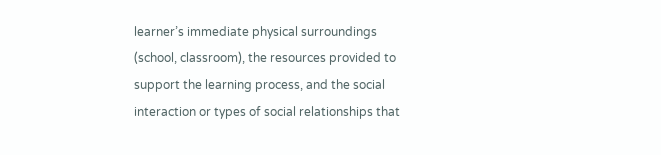learner’s immediate physical surroundings (school, classroom), the resources provided to support the learning process, and the social interaction or types of social relationships that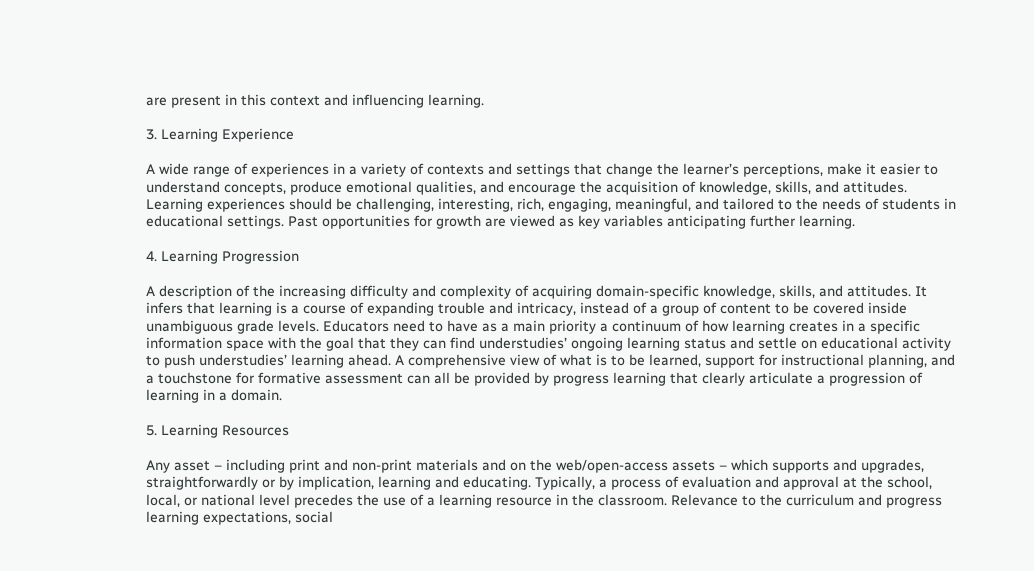are present in this context and influencing learning.

3. Learning Experience

A wide range of experiences in a variety of contexts and settings that change the learner’s perceptions, make it easier to understand concepts, produce emotional qualities, and encourage the acquisition of knowledge, skills, and attitudes. Learning experiences should be challenging, interesting, rich, engaging, meaningful, and tailored to the needs of students in educational settings. Past opportunities for growth are viewed as key variables anticipating further learning.

4. Learning Progression

A description of the increasing difficulty and complexity of acquiring domain-specific knowledge, skills, and attitudes. It infers that learning is a course of expanding trouble and intricacy, instead of a group of content to be covered inside unambiguous grade levels. Educators need to have as a main priority a continuum of how learning creates in a specific information space with the goal that they can find understudies’ ongoing learning status and settle on educational activity to push understudies’ learning ahead. A comprehensive view of what is to be learned, support for instructional planning, and a touchstone for formative assessment can all be provided by progress learning that clearly articulate a progression of learning in a domain.

5. Learning Resources

Any asset – including print and non-print materials and on the web/open-access assets – which supports and upgrades, straightforwardly or by implication, learning and educating. Typically, a process of evaluation and approval at the school, local, or national level precedes the use of a learning resource in the classroom. Relevance to the curriculum and progress learning expectations, social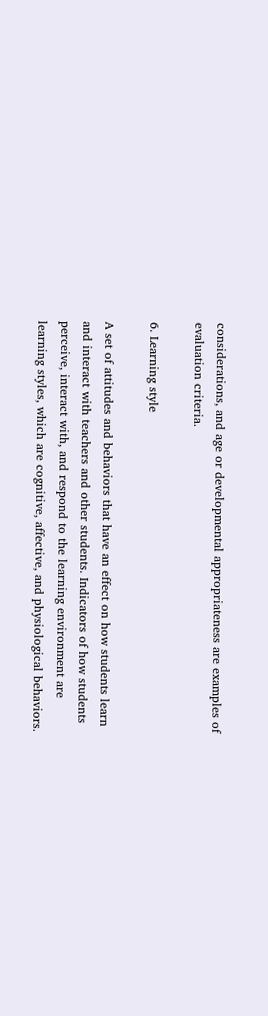considerations, and age or developmental appropriateness are examples of evaluation criteria.

6. Learning style

A set of attitudes and behaviors that have an effect on how students learn and interact with teachers and other students. Indicators of how students perceive, interact with, and respond to the learning environment are learning styles, which are cognitive, affective, and physiological behaviors.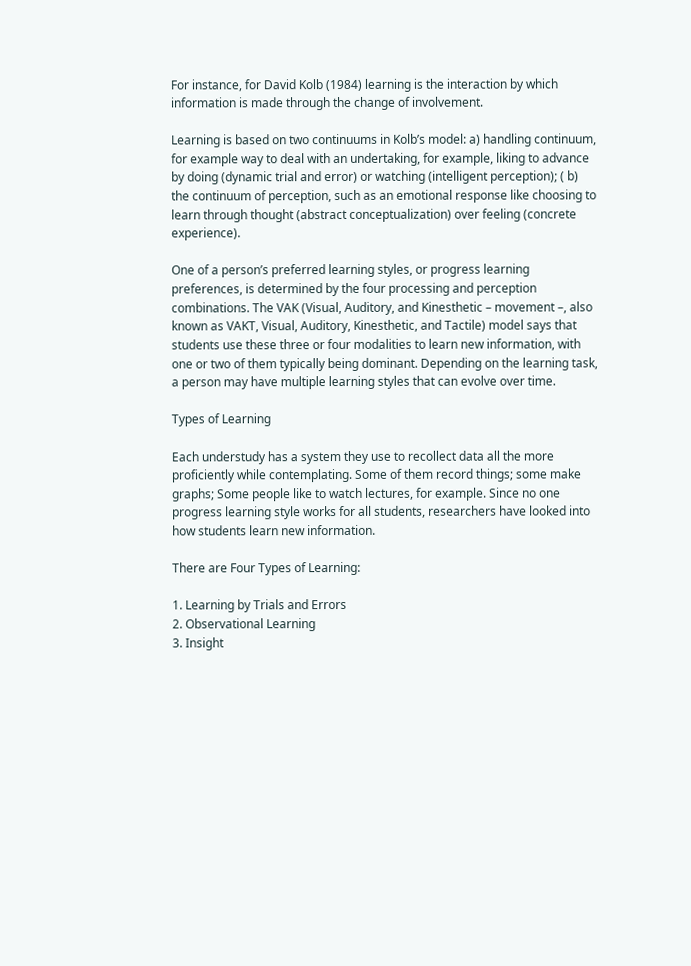For instance, for David Kolb (1984) learning is the interaction by which information is made through the change of involvement.

Learning is based on two continuums in Kolb’s model: a) handling continuum, for example way to deal with an undertaking, for example, liking to advance by doing (dynamic trial and error) or watching (intelligent perception); ( b) the continuum of perception, such as an emotional response like choosing to learn through thought (abstract conceptualization) over feeling (concrete experience).

One of a person’s preferred learning styles, or progress learning preferences, is determined by the four processing and perception combinations. The VAK (Visual, Auditory, and Kinesthetic – movement –, also known as VAKT, Visual, Auditory, Kinesthetic, and Tactile) model says that students use these three or four modalities to learn new information, with one or two of them typically being dominant. Depending on the learning task, a person may have multiple learning styles that can evolve over time.

Types of Learning

Each understudy has a system they use to recollect data all the more proficiently while contemplating. Some of them record things; some make graphs; Some people like to watch lectures, for example. Since no one progress learning style works for all students, researchers have looked into how students learn new information.

There are Four Types of Learning:

1. Learning by Trials and Errors
2. Observational Learning
3. Insight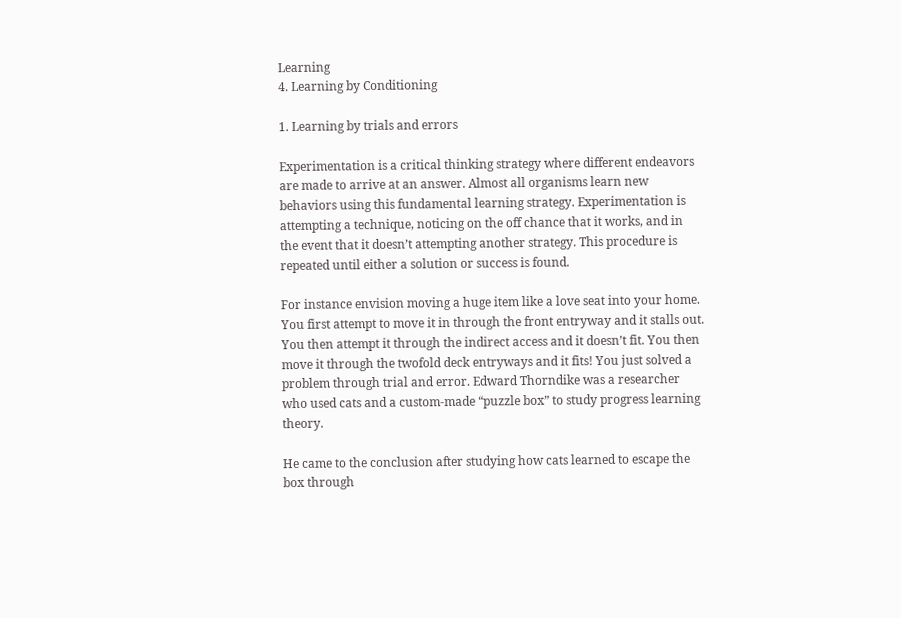Learning
4. Learning by Conditioning

1. Learning by trials and errors

Experimentation is a critical thinking strategy where different endeavors are made to arrive at an answer. Almost all organisms learn new behaviors using this fundamental learning strategy. Experimentation is attempting a technique, noticing on the off chance that it works, and in the event that it doesn’t attempting another strategy. This procedure is repeated until either a solution or success is found.

For instance envision moving a huge item like a love seat into your home. You first attempt to move it in through the front entryway and it stalls out. You then attempt it through the indirect access and it doesn’t fit. You then move it through the twofold deck entryways and it fits! You just solved a problem through trial and error. Edward Thorndike was a researcher who used cats and a custom-made “puzzle box” to study progress learning theory.

He came to the conclusion after studying how cats learned to escape the box through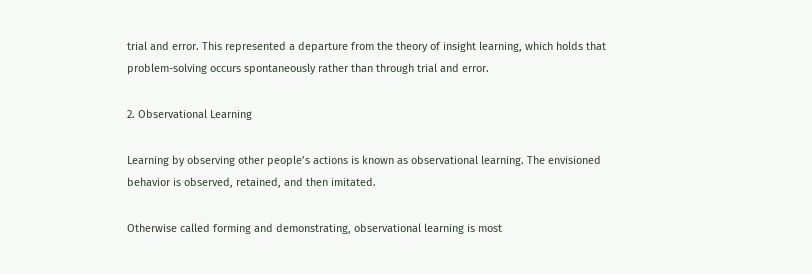trial and error. This represented a departure from the theory of insight learning, which holds that problem-solving occurs spontaneously rather than through trial and error.

2. Observational Learning

Learning by observing other people’s actions is known as observational learning. The envisioned behavior is observed, retained, and then imitated.

Otherwise called forming and demonstrating, observational learning is most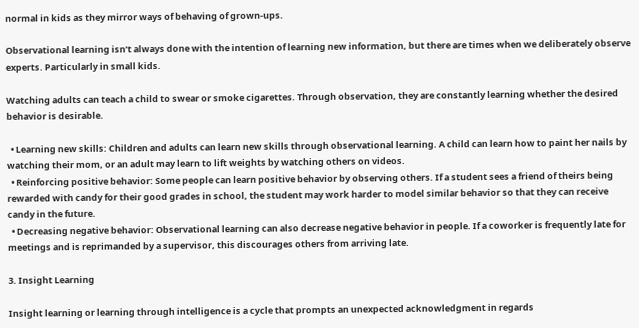normal in kids as they mirror ways of behaving of grown-ups.

Observational learning isn’t always done with the intention of learning new information, but there are times when we deliberately observe experts. Particularly in small kids.

Watching adults can teach a child to swear or smoke cigarettes. Through observation, they are constantly learning whether the desired behavior is desirable.

  • Learning new skills: Children and adults can learn new skills through observational learning. A child can learn how to paint her nails by watching their mom, or an adult may learn to lift weights by watching others on videos.
  • Reinforcing positive behavior: Some people can learn positive behavior by observing others. If a student sees a friend of theirs being rewarded with candy for their good grades in school, the student may work harder to model similar behavior so that they can receive candy in the future.
  • Decreasing negative behavior: Observational learning can also decrease negative behavior in people. If a coworker is frequently late for meetings and is reprimanded by a supervisor, this discourages others from arriving late.

3. Insight Learning

Insight learning or learning through intelligence is a cycle that prompts an unexpected acknowledgment in regards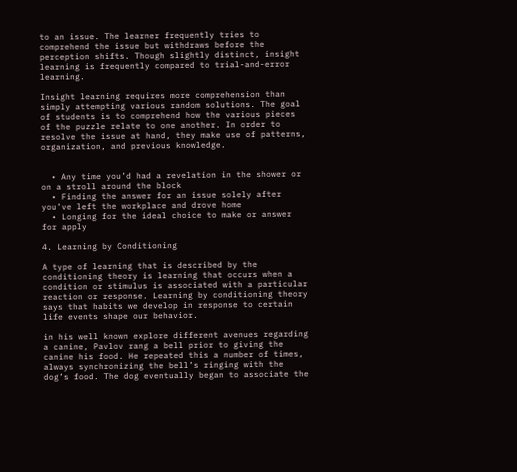to an issue. The learner frequently tries to comprehend the issue but withdraws before the perception shifts. Though slightly distinct, insight learning is frequently compared to trial-and-error learning.

Insight learning requires more comprehension than simply attempting various random solutions. The goal of students is to comprehend how the various pieces of the puzzle relate to one another. In order to resolve the issue at hand, they make use of patterns, organization, and previous knowledge.


  • Any time you’d had a revelation in the shower or on a stroll around the block
  • Finding the answer for an issue solely after you’ve left the workplace and drove home
  • Longing for the ideal choice to make or answer for apply

4. Learning by Conditioning

A type of learning that is described by the conditioning theory is learning that occurs when a condition or stimulus is associated with a particular reaction or response. Learning by conditioning theory says that habits we develop in response to certain life events shape our behavior.

in his well known explore different avenues regarding a canine, Pavlov rang a bell prior to giving the canine his food. He repeated this a number of times, always synchronizing the bell’s ringing with the dog’s food. The dog eventually began to associate the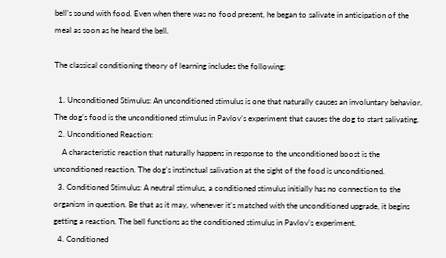bell’s sound with food. Even when there was no food present, he began to salivate in anticipation of the meal as soon as he heard the bell.

The classical conditioning theory of learning includes the following:

  1. Unconditioned Stimulus: An unconditioned stimulus is one that naturally causes an involuntary behavior. The dog’s food is the unconditioned stimulus in Pavlov’s experiment that causes the dog to start salivating.
  2. Unconditioned Reaction:
    A characteristic reaction that naturally happens in response to the unconditioned boost is the unconditioned reaction. The dog’s instinctual salivation at the sight of the food is unconditioned.
  3. Conditioned Stimulus: A neutral stimulus, a conditioned stimulus initially has no connection to the organism in question. Be that as it may, whenever it’s matched with the unconditioned upgrade, it begins getting a reaction. The bell functions as the conditioned stimulus in Pavlov’s experiment.
  4. Conditioned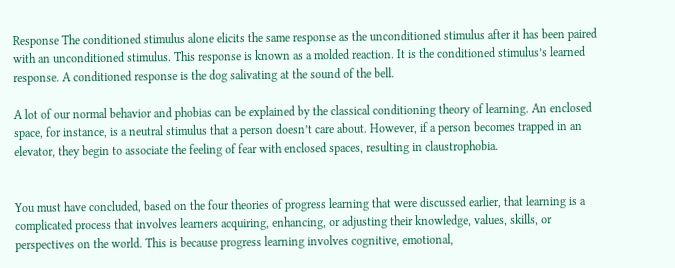Response The conditioned stimulus alone elicits the same response as the unconditioned stimulus after it has been paired with an unconditioned stimulus. This response is known as a molded reaction. It is the conditioned stimulus’s learned response. A conditioned response is the dog salivating at the sound of the bell.

A lot of our normal behavior and phobias can be explained by the classical conditioning theory of learning. An enclosed space, for instance, is a neutral stimulus that a person doesn’t care about. However, if a person becomes trapped in an elevator, they begin to associate the feeling of fear with enclosed spaces, resulting in claustrophobia.


You must have concluded, based on the four theories of progress learning that were discussed earlier, that learning is a complicated process that involves learners acquiring, enhancing, or adjusting their knowledge, values, skills, or perspectives on the world. This is because progress learning involves cognitive, emotional,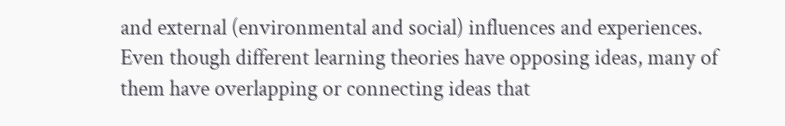and external (environmental and social) influences and experiences. Even though different learning theories have opposing ideas, many of them have overlapping or connecting ideas that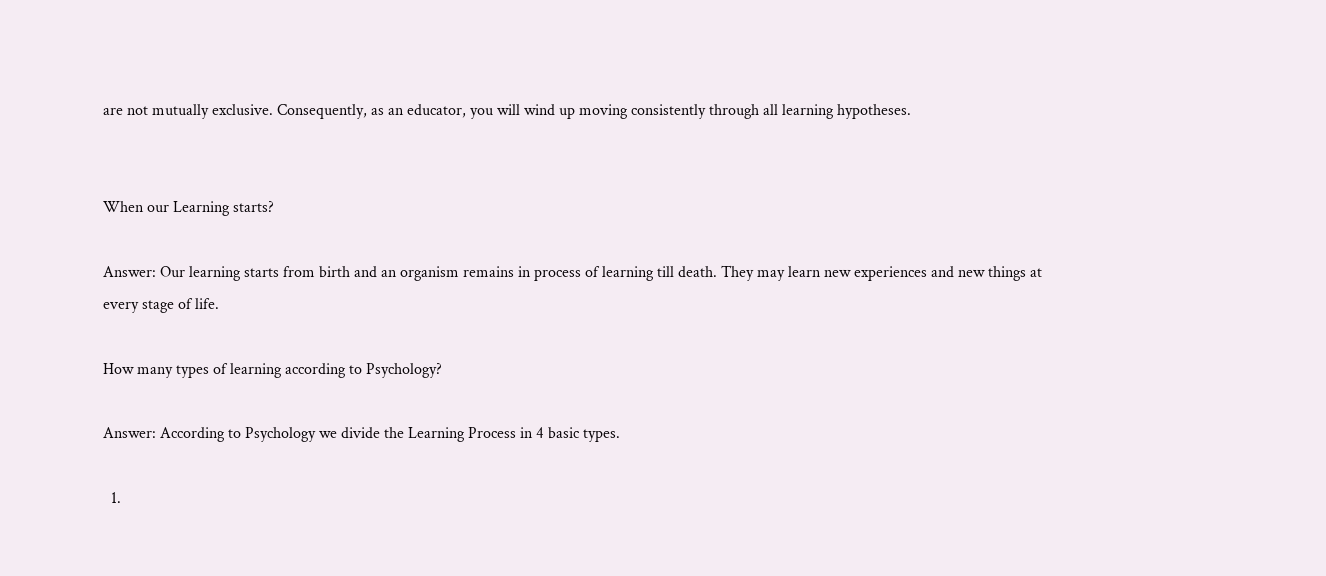are not mutually exclusive. Consequently, as an educator, you will wind up moving consistently through all learning hypotheses.


When our Learning starts?

Answer: Our learning starts from birth and an organism remains in process of learning till death. They may learn new experiences and new things at every stage of life.

How many types of learning according to Psychology?

Answer: According to Psychology we divide the Learning Process in 4 basic types.

  1.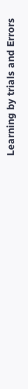Learning by trials and Errors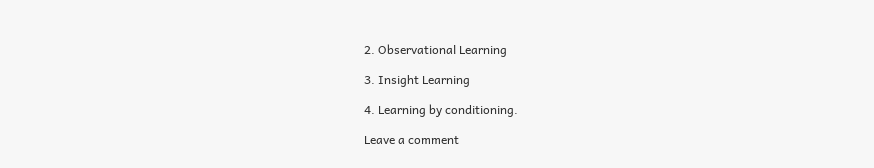2. Observational Learning

3. Insight Learning

4. Learning by conditioning.

Leave a comment